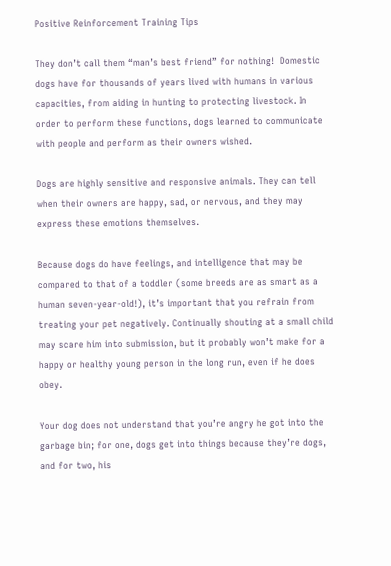Positive Reinforcement Training Tips

They don’t call them “man’s best friend” for nothing!  Domestic dogs have for thousands of years lived with humans in various capacities, from aiding in hunting to protecting livestock. In order to perform these functions, dogs learned to communicate with people and perform as their owners wished.

Dogs are highly sensitive and responsive animals. They can tell when their owners are happy, sad, or nervous, and they may express these emotions themselves.

Because dogs do have feelings, and intelligence that may be compared to that of a toddler (some breeds are as smart as a human seven-year-old!), it’s important that you refrain from treating your pet negatively. Continually shouting at a small child may scare him into submission, but it probably won’t make for a happy or healthy young person in the long run, even if he does obey.

Your dog does not understand that you’re angry he got into the garbage bin; for one, dogs get into things because they’re dogs, and for two, his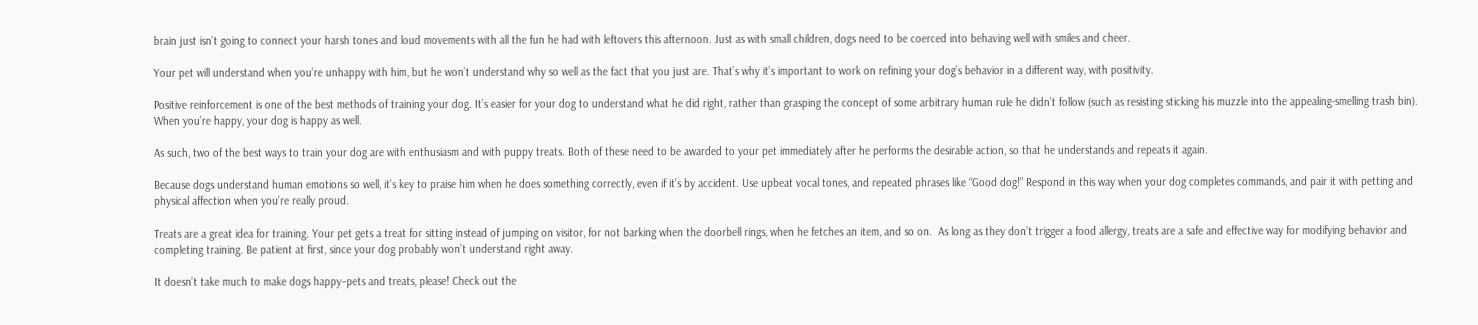brain just isn’t going to connect your harsh tones and loud movements with all the fun he had with leftovers this afternoon. Just as with small children, dogs need to be coerced into behaving well with smiles and cheer.

Your pet will understand when you’re unhappy with him, but he won’t understand why so well as the fact that you just are. That’s why it’s important to work on refining your dog’s behavior in a different way, with positivity.

Positive reinforcement is one of the best methods of training your dog. It’s easier for your dog to understand what he did right, rather than grasping the concept of some arbitrary human rule he didn’t follow (such as resisting sticking his muzzle into the appealing-smelling trash bin). When you’re happy, your dog is happy as well.

As such, two of the best ways to train your dog are with enthusiasm and with puppy treats. Both of these need to be awarded to your pet immediately after he performs the desirable action, so that he understands and repeats it again.

Because dogs understand human emotions so well, it’s key to praise him when he does something correctly, even if it’s by accident. Use upbeat vocal tones, and repeated phrases like “Good dog!” Respond in this way when your dog completes commands, and pair it with petting and physical affection when you’re really proud.

Treats are a great idea for training. Your pet gets a treat for sitting instead of jumping on visitor, for not barking when the doorbell rings, when he fetches an item, and so on.  As long as they don’t trigger a food allergy, treats are a safe and effective way for modifying behavior and completing training. Be patient at first, since your dog probably won’t understand right away.

It doesn’t take much to make dogs happy–pets and treats, please! Check out the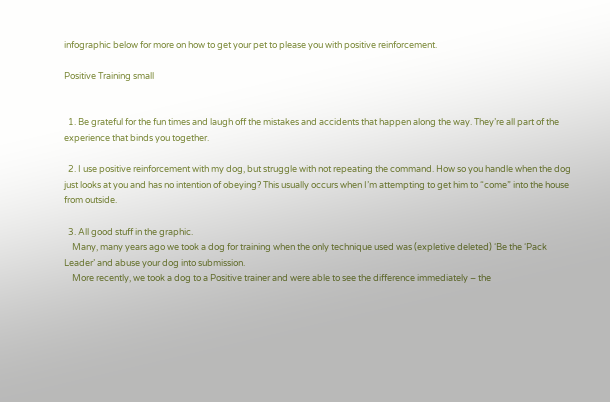infographic below for more on how to get your pet to please you with positive reinforcement.

Positive Training small


  1. Be grateful for the fun times and laugh off the mistakes and accidents that happen along the way. They’re all part of the experience that binds you together.

  2. I use positive reinforcement with my dog, but struggle with not repeating the command. How so you handle when the dog just looks at you and has no intention of obeying? This usually occurs when I’m attempting to get him to “come” into the house from outside.

  3. All good stuff in the graphic.
    Many, many years ago we took a dog for training when the only technique used was (expletive deleted) ‘Be the ‘Pack Leader’ and abuse your dog into submission.
    More recently, we took a dog to a Positive trainer and were able to see the difference immediately – the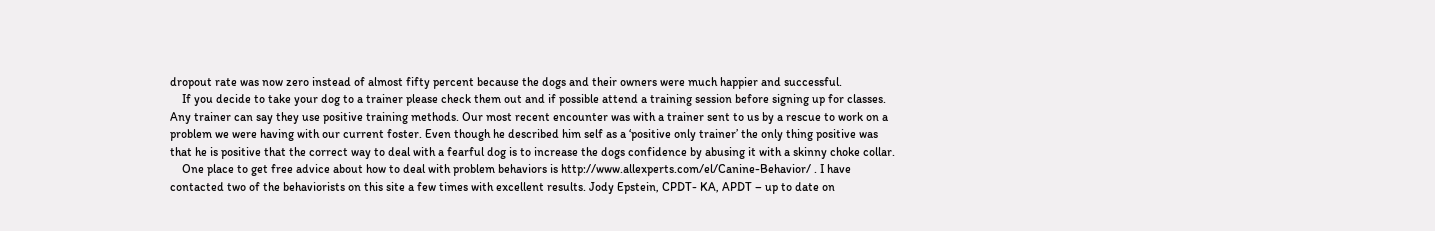dropout rate was now zero instead of almost fifty percent because the dogs and their owners were much happier and successful.
    If you decide to take your dog to a trainer please check them out and if possible attend a training session before signing up for classes. Any trainer can say they use positive training methods. Our most recent encounter was with a trainer sent to us by a rescue to work on a problem we were having with our current foster. Even though he described him self as a ‘positive only trainer’ the only thing positive was that he is positive that the correct way to deal with a fearful dog is to increase the dogs confidence by abusing it with a skinny choke collar.
    One place to get free advice about how to deal with problem behaviors is http://www.allexperts.com/el/Canine-Behavior/ . I have contacted two of the behaviorists on this site a few times with excellent results. Jody Epstein, CPDT- KA, APDT – up to date on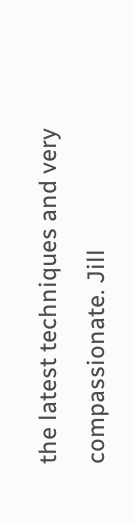the latest techniques and very compassionate. Jill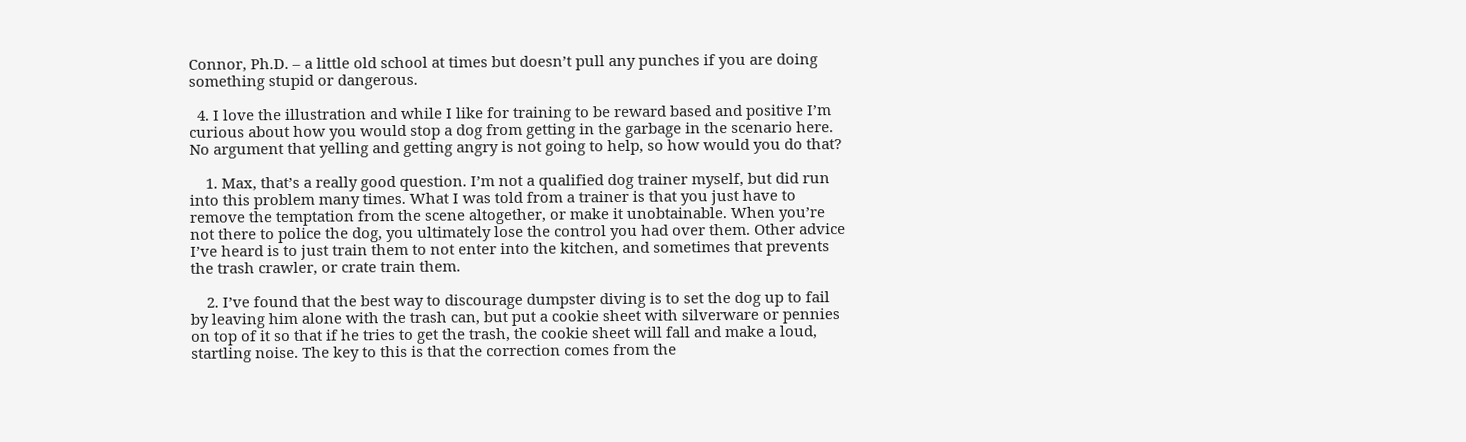Connor, Ph.D. – a little old school at times but doesn’t pull any punches if you are doing something stupid or dangerous.

  4. I love the illustration and while I like for training to be reward based and positive I’m curious about how you would stop a dog from getting in the garbage in the scenario here. No argument that yelling and getting angry is not going to help, so how would you do that?

    1. Max, that’s a really good question. I’m not a qualified dog trainer myself, but did run into this problem many times. What I was told from a trainer is that you just have to remove the temptation from the scene altogether, or make it unobtainable. When you’re not there to police the dog, you ultimately lose the control you had over them. Other advice I’ve heard is to just train them to not enter into the kitchen, and sometimes that prevents the trash crawler, or crate train them.

    2. I’ve found that the best way to discourage dumpster diving is to set the dog up to fail by leaving him alone with the trash can, but put a cookie sheet with silverware or pennies on top of it so that if he tries to get the trash, the cookie sheet will fall and make a loud, startling noise. The key to this is that the correction comes from the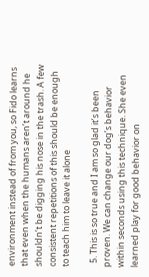environment instead of from you, so Fido learns that even when the humans aren’t around he shouldn’t be digging his nose in the trash. A few consistent repetitions of this should be enough to teach him to leave it alone

  5. This is so true and I am so glad it’s been proven. We can change our dog’s behavior within seconds using this technique. She even learned play for good behavior on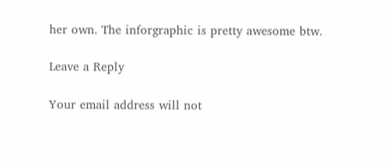her own. The inforgraphic is pretty awesome btw.

Leave a Reply

Your email address will not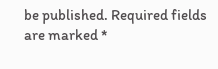be published. Required fields are marked *